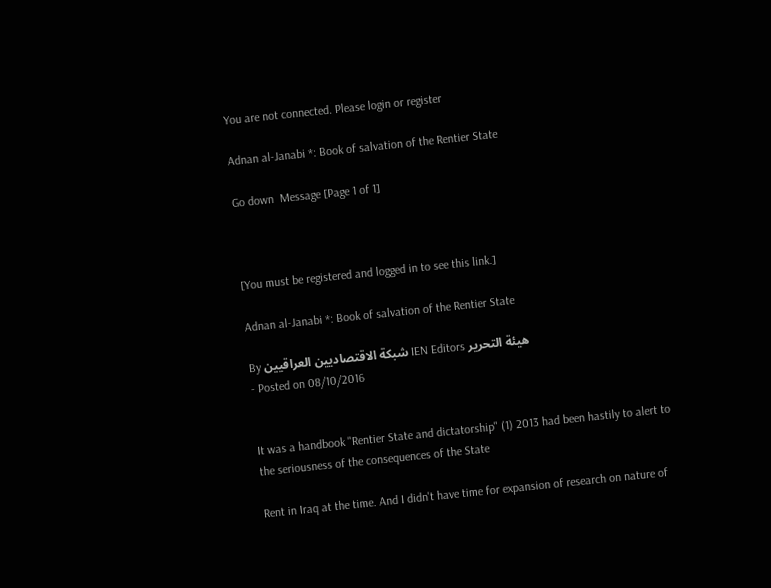You are not connected. Please login or register

Adnan al-Janabi *: Book of salvation of the Rentier State

Go down  Message [Page 1 of 1]



[You must be registered and logged in to see this link.]

Adnan al-Janabi *: Book of salvation of the Rentier State

By شبكة الاقتصاديين العراقيين IEN Editors هيئة التحرير
- Posted on 08/10/2016


It was a handbook "Rentier State and dictatorship" (1) 2013 had been hastily to alert to the seriousness of the consequences of the State

Rent in Iraq at the time. And I didn't have time for expansion of research on nature of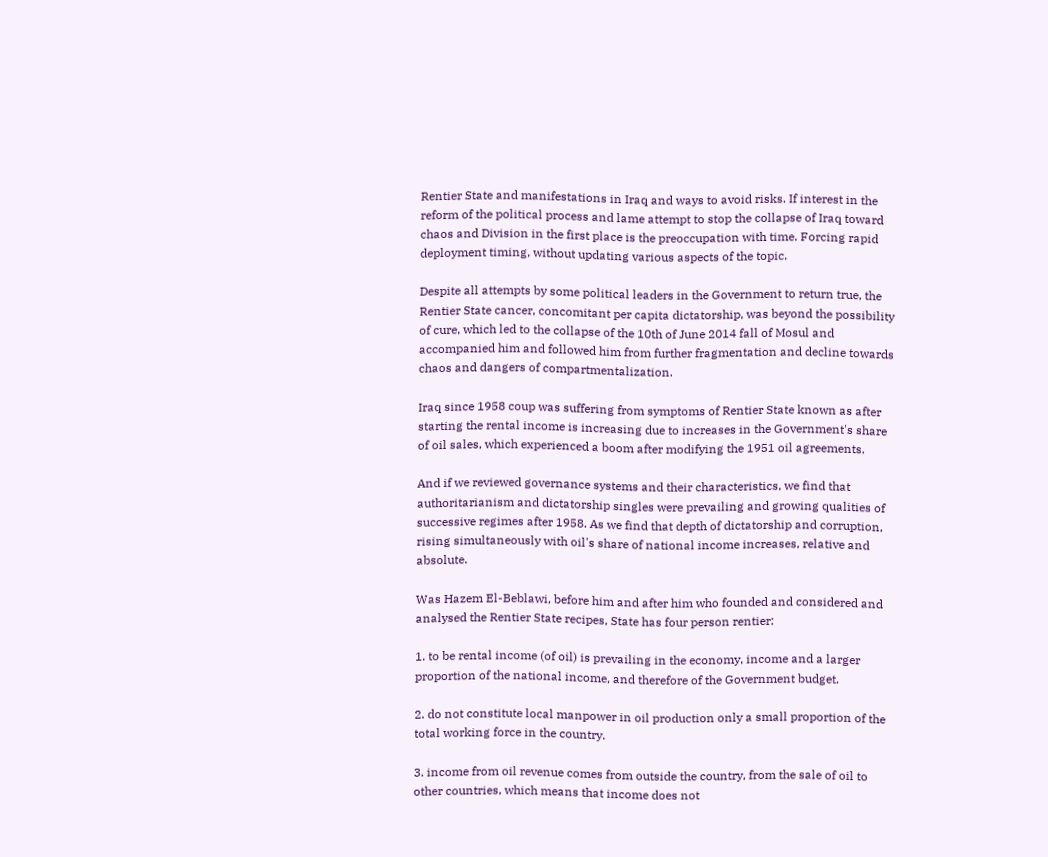Rentier State and manifestations in Iraq and ways to avoid risks. If interest in the reform of the political process and lame attempt to stop the collapse of Iraq toward chaos and Division in the first place is the preoccupation with time. Forcing rapid deployment timing, without updating various aspects of the topic.

Despite all attempts by some political leaders in the Government to return true, the Rentier State cancer, concomitant per capita dictatorship, was beyond the possibility of cure, which led to the collapse of the 10th of June 2014 fall of Mosul and accompanied him and followed him from further fragmentation and decline towards chaos and dangers of compartmentalization.

Iraq since 1958 coup was suffering from symptoms of Rentier State known as after starting the rental income is increasing due to increases in the Government's share of oil sales, which experienced a boom after modifying the 1951 oil agreements.

And if we reviewed governance systems and their characteristics, we find that authoritarianism and dictatorship singles were prevailing and growing qualities of successive regimes after 1958. As we find that depth of dictatorship and corruption, rising simultaneously with oil's share of national income increases, relative and absolute.

Was Hazem El-Beblawi, before him and after him who founded and considered and analysed the Rentier State recipes, State has four person rentier:

1. to be rental income (of oil) is prevailing in the economy, income and a larger proportion of the national income, and therefore of the Government budget.

2. do not constitute local manpower in oil production only a small proportion of the total working force in the country.

3. income from oil revenue comes from outside the country, from the sale of oil to other countries, which means that income does not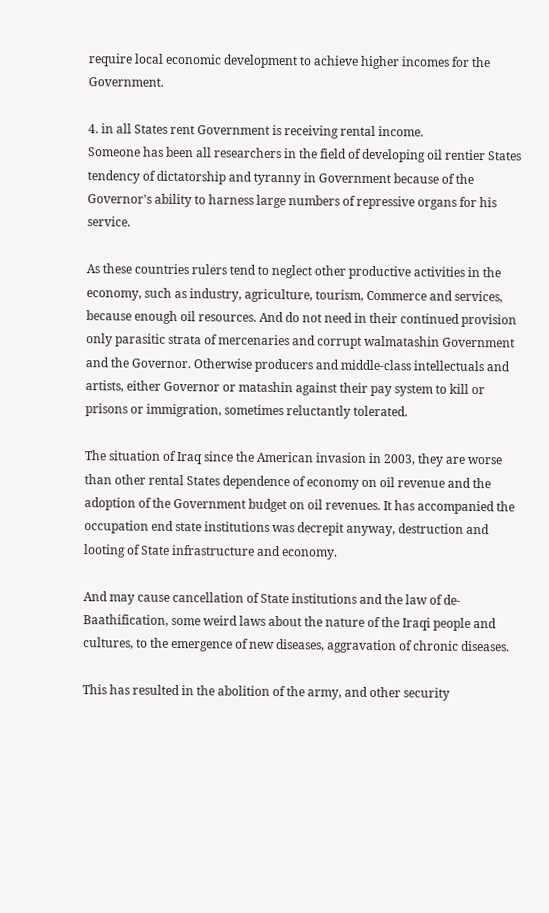require local economic development to achieve higher incomes for the Government.

4. in all States rent Government is receiving rental income.
Someone has been all researchers in the field of developing oil rentier States tendency of dictatorship and tyranny in Government because of the Governor's ability to harness large numbers of repressive organs for his service.

As these countries rulers tend to neglect other productive activities in the economy, such as industry, agriculture, tourism, Commerce and services, because enough oil resources. And do not need in their continued provision only parasitic strata of mercenaries and corrupt walmatashin Government and the Governor. Otherwise producers and middle-class intellectuals and artists, either Governor or matashin against their pay system to kill or prisons or immigration, sometimes reluctantly tolerated.

The situation of Iraq since the American invasion in 2003, they are worse than other rental States dependence of economy on oil revenue and the adoption of the Government budget on oil revenues. It has accompanied the occupation end state institutions was decrepit anyway, destruction and looting of State infrastructure and economy.

And may cause cancellation of State institutions and the law of de-Baathification, some weird laws about the nature of the Iraqi people and cultures, to the emergence of new diseases, aggravation of chronic diseases.

This has resulted in the abolition of the army, and other security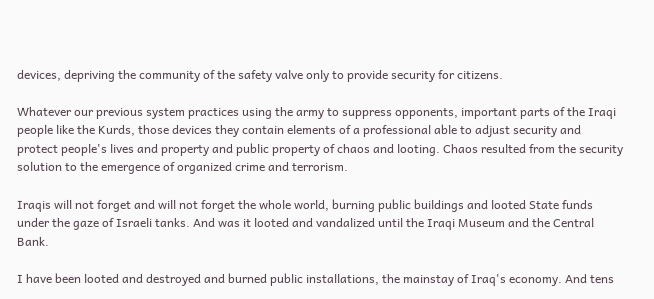devices, depriving the community of the safety valve only to provide security for citizens.

Whatever our previous system practices using the army to suppress opponents, important parts of the Iraqi people like the Kurds, those devices they contain elements of a professional able to adjust security and protect people's lives and property and public property of chaos and looting. Chaos resulted from the security solution to the emergence of organized crime and terrorism.

Iraqis will not forget and will not forget the whole world, burning public buildings and looted State funds under the gaze of Israeli tanks. And was it looted and vandalized until the Iraqi Museum and the Central Bank.

I have been looted and destroyed and burned public installations, the mainstay of Iraq's economy. And tens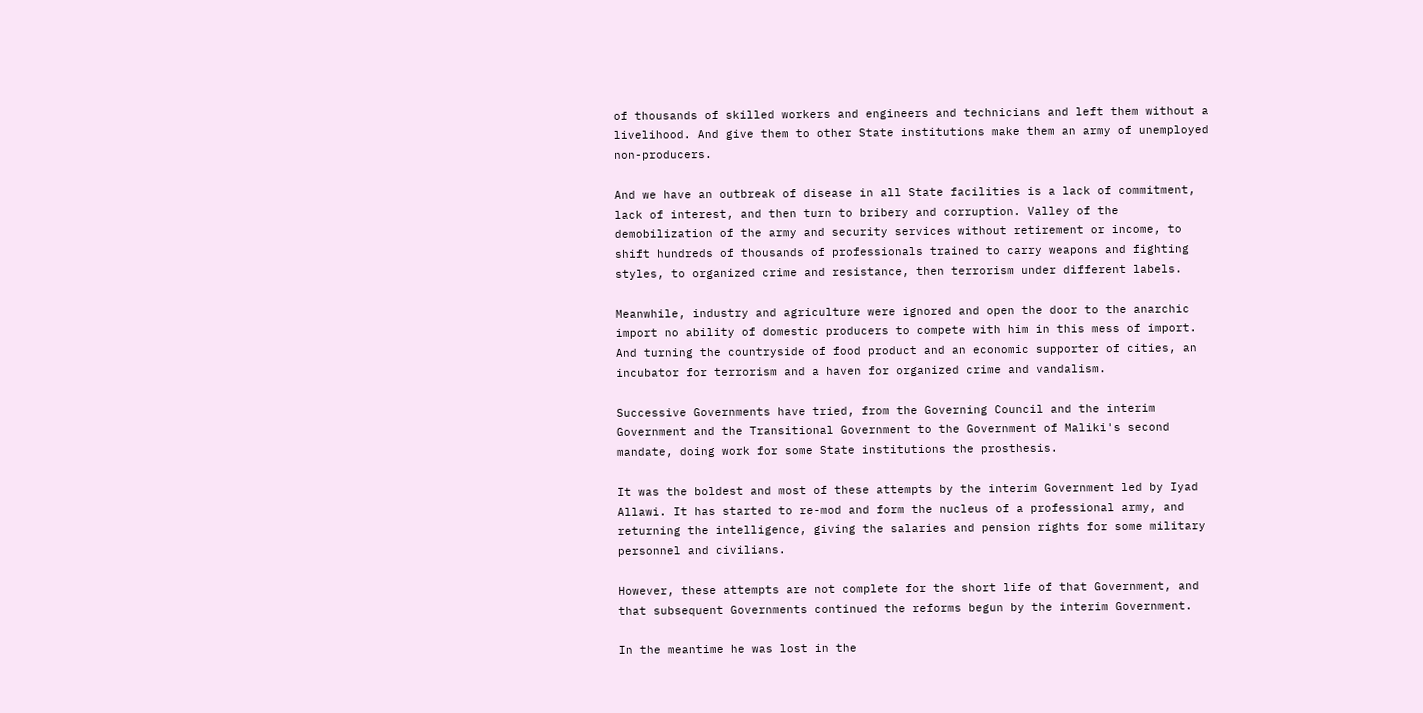of thousands of skilled workers and engineers and technicians and left them without a livelihood. And give them to other State institutions make them an army of unemployed non-producers.

And we have an outbreak of disease in all State facilities is a lack of commitment, lack of interest, and then turn to bribery and corruption. Valley of the demobilization of the army and security services without retirement or income, to shift hundreds of thousands of professionals trained to carry weapons and fighting styles, to organized crime and resistance, then terrorism under different labels.

Meanwhile, industry and agriculture were ignored and open the door to the anarchic import no ability of domestic producers to compete with him in this mess of import. And turning the countryside of food product and an economic supporter of cities, an incubator for terrorism and a haven for organized crime and vandalism.

Successive Governments have tried, from the Governing Council and the interim Government and the Transitional Government to the Government of Maliki's second mandate, doing work for some State institutions the prosthesis.

It was the boldest and most of these attempts by the interim Government led by Iyad Allawi. It has started to re-mod and form the nucleus of a professional army, and returning the intelligence, giving the salaries and pension rights for some military personnel and civilians.

However, these attempts are not complete for the short life of that Government, and that subsequent Governments continued the reforms begun by the interim Government.

In the meantime he was lost in the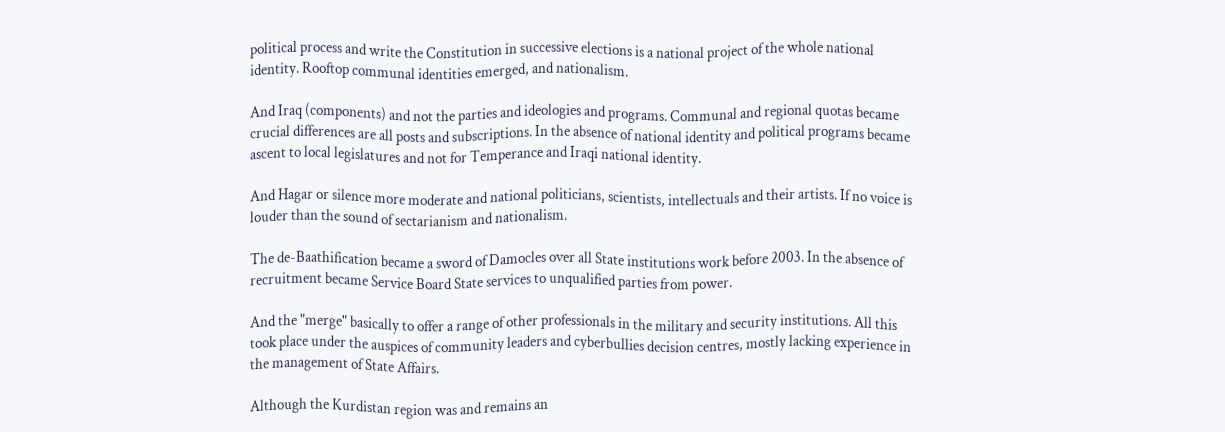political process and write the Constitution in successive elections is a national project of the whole national identity. Rooftop communal identities emerged, and nationalism.

And Iraq (components) and not the parties and ideologies and programs. Communal and regional quotas became crucial differences are all posts and subscriptions. In the absence of national identity and political programs became ascent to local legislatures and not for Temperance and Iraqi national identity.

And Hagar or silence more moderate and national politicians, scientists, intellectuals and their artists. If no voice is louder than the sound of sectarianism and nationalism.

The de-Baathification became a sword of Damocles over all State institutions work before 2003. In the absence of recruitment became Service Board State services to unqualified parties from power.

And the "merge" basically to offer a range of other professionals in the military and security institutions. All this took place under the auspices of community leaders and cyberbullies decision centres, mostly lacking experience in the management of State Affairs.

Although the Kurdistan region was and remains an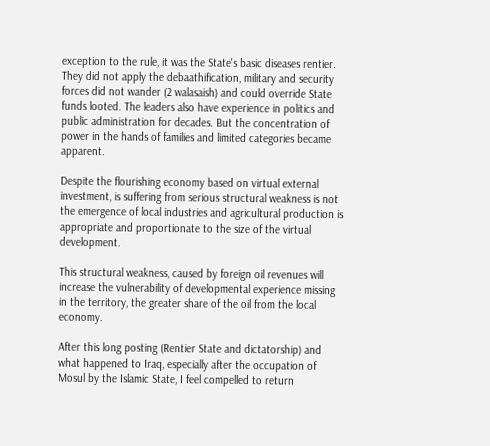exception to the rule, it was the State's basic diseases rentier. They did not apply the debaathification, military and security forces did not wander (2 walasaish) and could override State funds looted. The leaders also have experience in politics and public administration for decades. But the concentration of power in the hands of families and limited categories became apparent.

Despite the flourishing economy based on virtual external investment, is suffering from serious structural weakness is not the emergence of local industries and agricultural production is appropriate and proportionate to the size of the virtual development.

This structural weakness, caused by foreign oil revenues will increase the vulnerability of developmental experience missing in the territory, the greater share of the oil from the local economy.

After this long posting (Rentier State and dictatorship) and what happened to Iraq, especially after the occupation of Mosul by the Islamic State, I feel compelled to return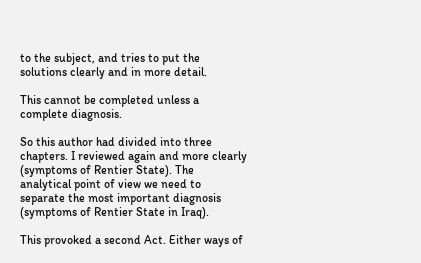to the subject, and tries to put the solutions clearly and in more detail.

This cannot be completed unless a complete diagnosis.

So this author had divided into three chapters. I reviewed again and more clearly (symptoms of Rentier State). The analytical point of view we need to separate the most important diagnosis (symptoms of Rentier State in Iraq).

This provoked a second Act. Either ways of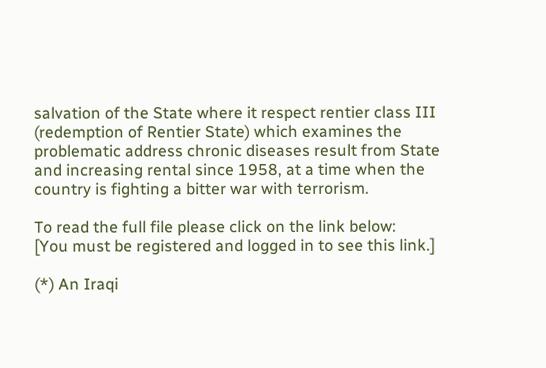salvation of the State where it respect rentier class III (redemption of Rentier State) which examines the problematic address chronic diseases result from State and increasing rental since 1958, at a time when the country is fighting a bitter war with terrorism.

To read the full file please click on the link below:
[You must be registered and logged in to see this link.]

(*) An Iraqi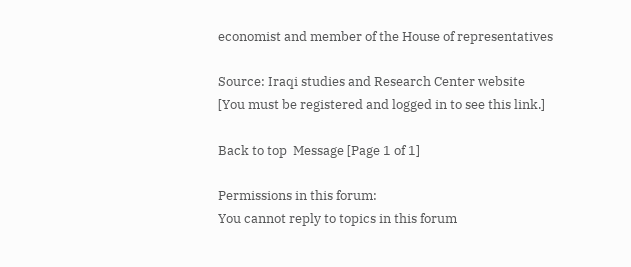economist and member of the House of representatives

Source: Iraqi studies and Research Center website
[You must be registered and logged in to see this link.]

Back to top  Message [Page 1 of 1]

Permissions in this forum:
You cannot reply to topics in this forum